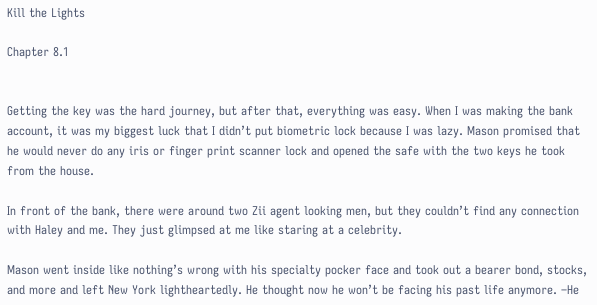Kill the Lights

Chapter 8.1


Getting the key was the hard journey, but after that, everything was easy. When I was making the bank account, it was my biggest luck that I didn’t put biometric lock because I was lazy. Mason promised that he would never do any iris or finger print scanner lock and opened the safe with the two keys he took from the house.

In front of the bank, there were around two Zii agent looking men, but they couldn’t find any connection with Haley and me. They just glimpsed at me like staring at a celebrity.

Mason went inside like nothing’s wrong with his specialty pocker face and took out a bearer bond, stocks, and more and left New York lightheartedly. He thought now he won’t be facing his past life anymore. –He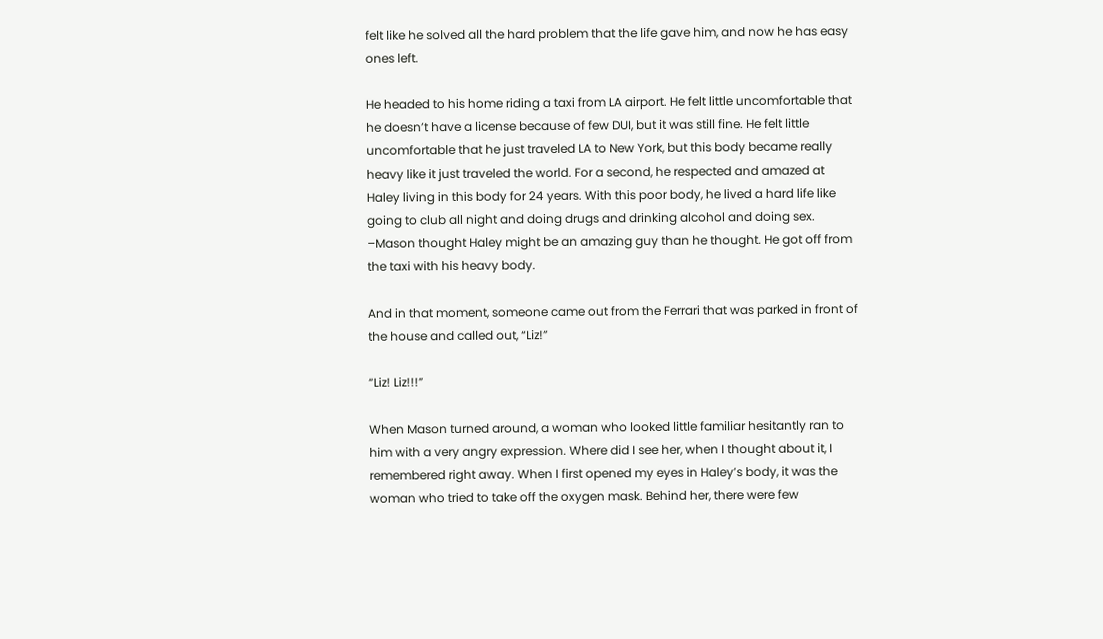felt like he solved all the hard problem that the life gave him, and now he has easy ones left.

He headed to his home riding a taxi from LA airport. He felt little uncomfortable that he doesn’t have a license because of few DUI, but it was still fine. He felt little uncomfortable that he just traveled LA to New York, but this body became really heavy like it just traveled the world. For a second, he respected and amazed at Haley living in this body for 24 years. With this poor body, he lived a hard life like going to club all night and doing drugs and drinking alcohol and doing sex. –Mason thought Haley might be an amazing guy than he thought. He got off from the taxi with his heavy body.

And in that moment, someone came out from the Ferrari that was parked in front of the house and called out, “Liz!”

“Liz! Liz!!!”

When Mason turned around, a woman who looked little familiar hesitantly ran to him with a very angry expression. Where did I see her, when I thought about it, I remembered right away. When I first opened my eyes in Haley’s body, it was the woman who tried to take off the oxygen mask. Behind her, there were few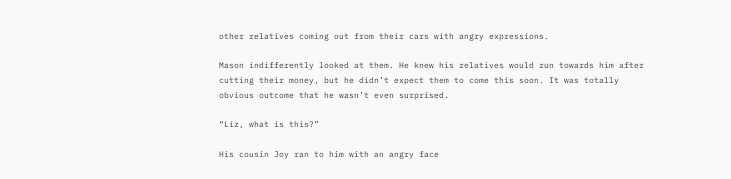other relatives coming out from their cars with angry expressions.

Mason indifferently looked at them. He knew his relatives would run towards him after cutting their money, but he didn’t expect them to come this soon. It was totally obvious outcome that he wasn’t even surprised.

“Liz, what is this?”

His cousin Joy ran to him with an angry face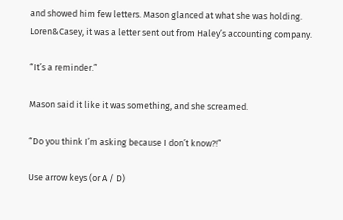and showed him few letters. Mason glanced at what she was holding. Loren&Casey, it was a letter sent out from Haley’s accounting company.

“It’s a reminder.”

Mason said it like it was something, and she screamed.

“Do you think I’m asking because I don’t know?!”

Use arrow keys (or A / D)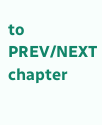to PREV/NEXT chapter